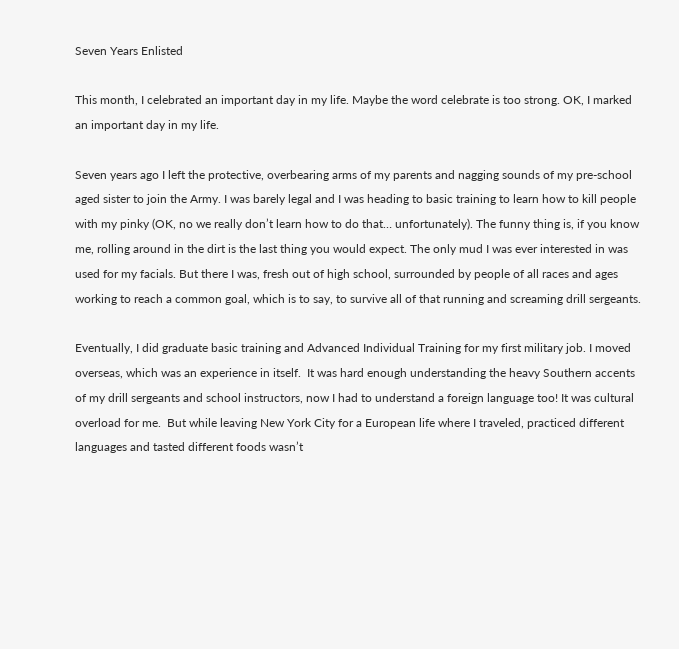Seven Years Enlisted

This month, I celebrated an important day in my life. Maybe the word celebrate is too strong. OK, I marked an important day in my life.

Seven years ago I left the protective, overbearing arms of my parents and nagging sounds of my pre-school aged sister to join the Army. I was barely legal and I was heading to basic training to learn how to kill people with my pinky (OK, no we really don’t learn how to do that… unfortunately). The funny thing is, if you know me, rolling around in the dirt is the last thing you would expect. The only mud I was ever interested in was used for my facials. But there I was, fresh out of high school, surrounded by people of all races and ages working to reach a common goal, which is to say, to survive all of that running and screaming drill sergeants.

Eventually, I did graduate basic training and Advanced Individual Training for my first military job. I moved overseas, which was an experience in itself.  It was hard enough understanding the heavy Southern accents of my drill sergeants and school instructors, now I had to understand a foreign language too! It was cultural overload for me.  But while leaving New York City for a European life where I traveled, practiced different languages and tasted different foods wasn’t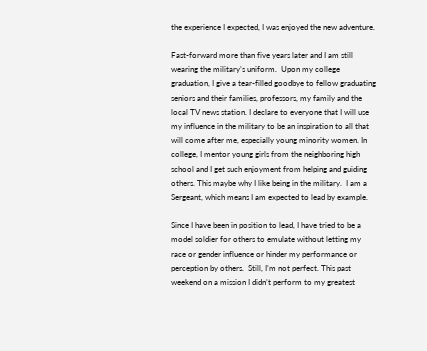the experience I expected, I was enjoyed the new adventure.

Fast-forward more than five years later and I am still wearing the military’s uniform.  Upon my college graduation, I give a tear-filled goodbye to fellow graduating seniors and their families, professors, my family and the local TV news station. I declare to everyone that I will use my influence in the military to be an inspiration to all that will come after me, especially young minority women. In college, I mentor young girls from the neighboring high school and I get such enjoyment from helping and guiding others. This maybe why I like being in the military.  I am a Sergeant, which means I am expected to lead by example.

Since I have been in position to lead, I have tried to be a model soldier for others to emulate without letting my race or gender influence or hinder my performance or perception by others.  Still, I’m not perfect. This past weekend on a mission I didn’t perform to my greatest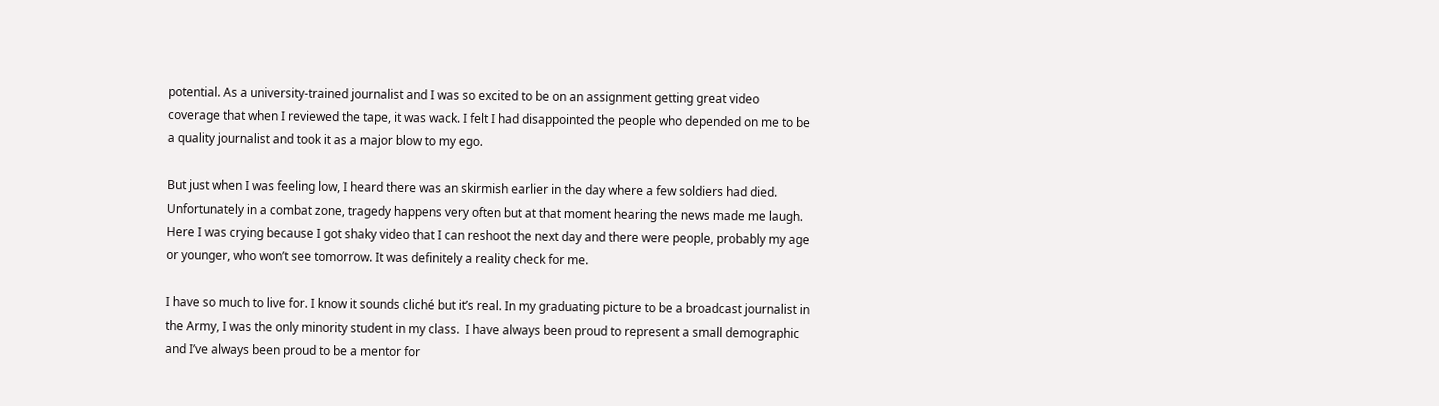potential. As a university-trained journalist and I was so excited to be on an assignment getting great video coverage that when I reviewed the tape, it was wack. I felt I had disappointed the people who depended on me to be a quality journalist and took it as a major blow to my ego.

But just when I was feeling low, I heard there was an skirmish earlier in the day where a few soldiers had died. Unfortunately in a combat zone, tragedy happens very often but at that moment hearing the news made me laugh. Here I was crying because I got shaky video that I can reshoot the next day and there were people, probably my age or younger, who won’t see tomorrow. It was definitely a reality check for me.

I have so much to live for. I know it sounds cliché but it’s real. In my graduating picture to be a broadcast journalist in the Army, I was the only minority student in my class.  I have always been proud to represent a small demographic and I’ve always been proud to be a mentor for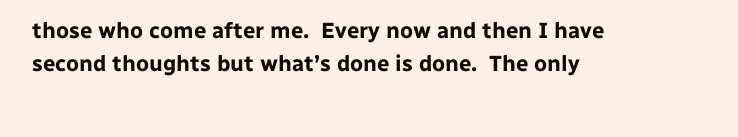those who come after me.  Every now and then I have second thoughts but what’s done is done.  The only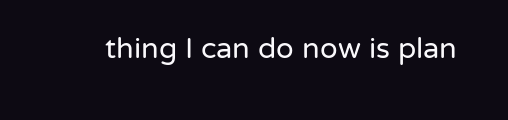thing I can do now is plan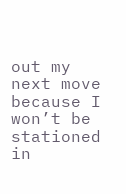out my next move because I won’t be stationed in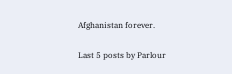Afghanistan forever.

Last 5 posts by Parlour